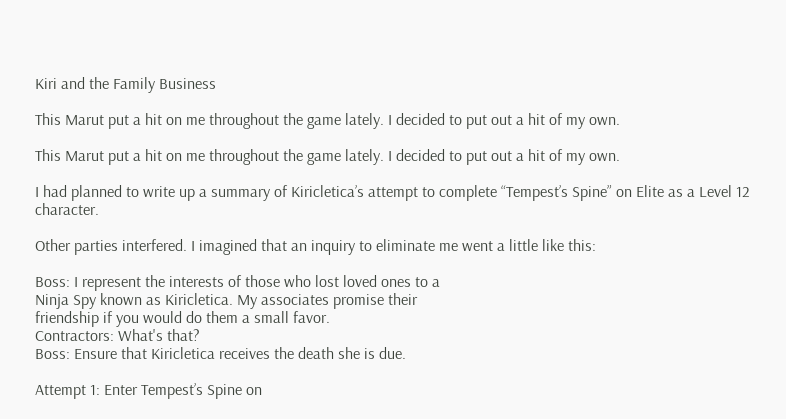Kiri and the Family Business

This Marut put a hit on me throughout the game lately. I decided to put out a hit of my own.

This Marut put a hit on me throughout the game lately. I decided to put out a hit of my own.

I had planned to write up a summary of Kiricletica’s attempt to complete “Tempest’s Spine” on Elite as a Level 12 character.

Other parties interfered. I imagined that an inquiry to eliminate me went a little like this:

Boss: I represent the interests of those who lost loved ones to a
Ninja Spy known as Kiricletica. My associates promise their
friendship if you would do them a small favor.
Contractors: What's that?
Boss: Ensure that Kiricletica receives the death she is due.

Attempt 1: Enter Tempest’s Spine on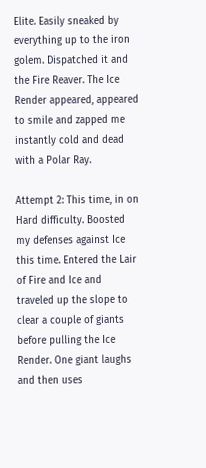Elite. Easily sneaked by everything up to the iron golem. Dispatched it and the Fire Reaver. The Ice Render appeared, appeared to smile and zapped me instantly cold and dead with a Polar Ray.

Attempt 2: This time, in on Hard difficulty. Boosted my defenses against Ice this time. Entered the Lair of Fire and Ice and traveled up the slope to clear a couple of giants before pulling the Ice Render. One giant laughs and then uses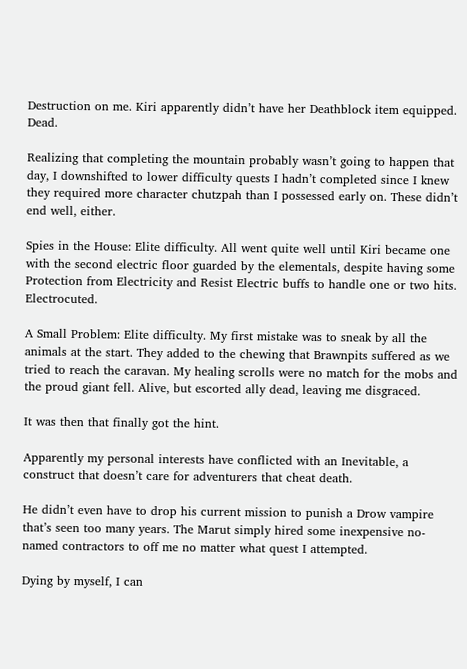Destruction on me. Kiri apparently didn’t have her Deathblock item equipped. Dead.

Realizing that completing the mountain probably wasn’t going to happen that day, I downshifted to lower difficulty quests I hadn’t completed since I knew they required more character chutzpah than I possessed early on. These didn’t end well, either.

Spies in the House: Elite difficulty. All went quite well until Kiri became one with the second electric floor guarded by the elementals, despite having some Protection from Electricity and Resist Electric buffs to handle one or two hits. Electrocuted.

A Small Problem: Elite difficulty. My first mistake was to sneak by all the animals at the start. They added to the chewing that Brawnpits suffered as we tried to reach the caravan. My healing scrolls were no match for the mobs and the proud giant fell. Alive, but escorted ally dead, leaving me disgraced.

It was then that finally got the hint.

Apparently my personal interests have conflicted with an Inevitable, a construct that doesn’t care for adventurers that cheat death.

He didn’t even have to drop his current mission to punish a Drow vampire that’s seen too many years. The Marut simply hired some inexpensive no-named contractors to off me no matter what quest I attempted.

Dying by myself, I can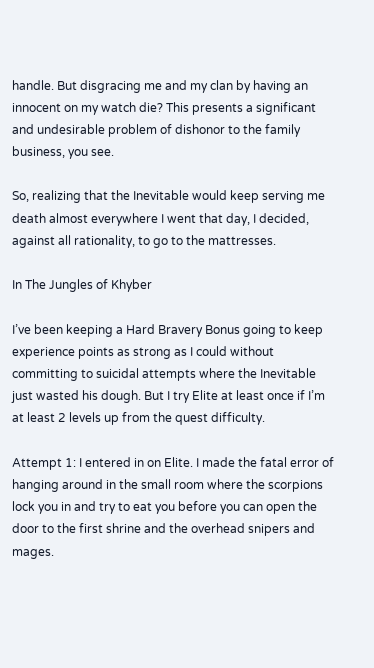handle. But disgracing me and my clan by having an innocent on my watch die? This presents a significant and undesirable problem of dishonor to the family business, you see.

So, realizing that the Inevitable would keep serving me death almost everywhere I went that day, I decided, against all rationality, to go to the mattresses.

In The Jungles of Khyber

I’ve been keeping a Hard Bravery Bonus going to keep experience points as strong as I could without committing to suicidal attempts where the Inevitable just wasted his dough. But I try Elite at least once if I’m at least 2 levels up from the quest difficulty.

Attempt 1: I entered in on Elite. I made the fatal error of hanging around in the small room where the scorpions lock you in and try to eat you before you can open the door to the first shrine and the overhead snipers and mages.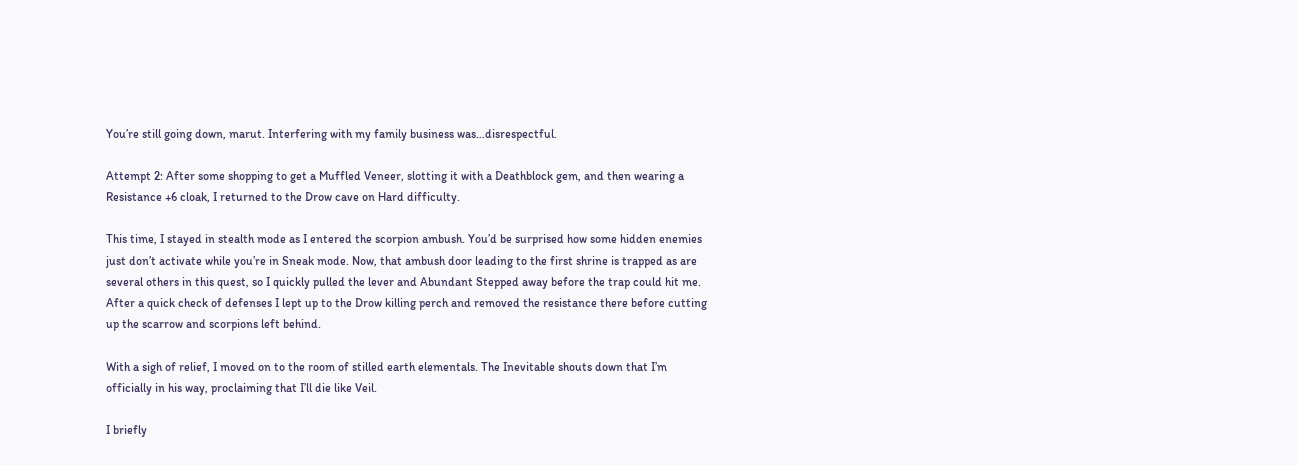You’re still going down, marut. Interfering with my family business was…disrespectful.

Attempt 2: After some shopping to get a Muffled Veneer, slotting it with a Deathblock gem, and then wearing a Resistance +6 cloak, I returned to the Drow cave on Hard difficulty.

This time, I stayed in stealth mode as I entered the scorpion ambush. You’d be surprised how some hidden enemies just don’t activate while you’re in Sneak mode. Now, that ambush door leading to the first shrine is trapped as are several others in this quest, so I quickly pulled the lever and Abundant Stepped away before the trap could hit me. After a quick check of defenses I lept up to the Drow killing perch and removed the resistance there before cutting up the scarrow and scorpions left behind.

With a sigh of relief, I moved on to the room of stilled earth elementals. The Inevitable shouts down that I’m officially in his way, proclaiming that I’ll die like Veil.

I briefly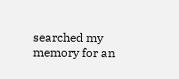searched my memory for an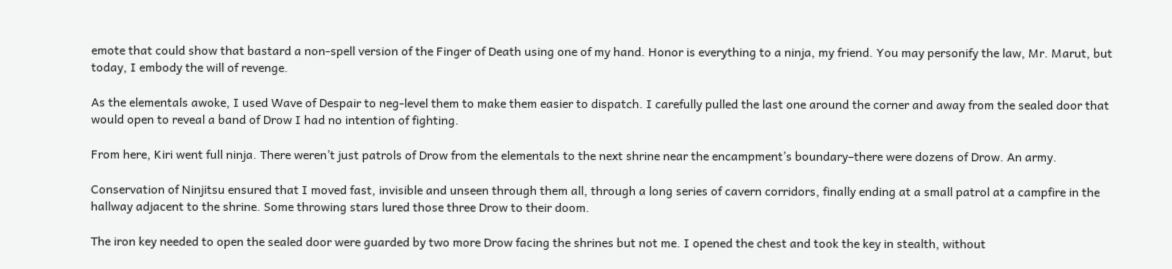emote that could show that bastard a non-spell version of the Finger of Death using one of my hand. Honor is everything to a ninja, my friend. You may personify the law, Mr. Marut, but today, I embody the will of revenge.

As the elementals awoke, I used Wave of Despair to neg-level them to make them easier to dispatch. I carefully pulled the last one around the corner and away from the sealed door that would open to reveal a band of Drow I had no intention of fighting.

From here, Kiri went full ninja. There weren’t just patrols of Drow from the elementals to the next shrine near the encampment’s boundary–there were dozens of Drow. An army.

Conservation of Ninjitsu ensured that I moved fast, invisible and unseen through them all, through a long series of cavern corridors, finally ending at a small patrol at a campfire in the hallway adjacent to the shrine. Some throwing stars lured those three Drow to their doom.

The iron key needed to open the sealed door were guarded by two more Drow facing the shrines but not me. I opened the chest and took the key in stealth, without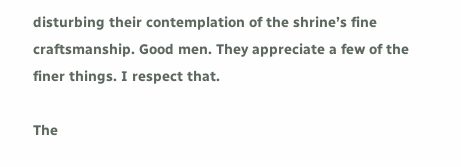disturbing their contemplation of the shrine’s fine craftsmanship. Good men. They appreciate a few of the finer things. I respect that.

The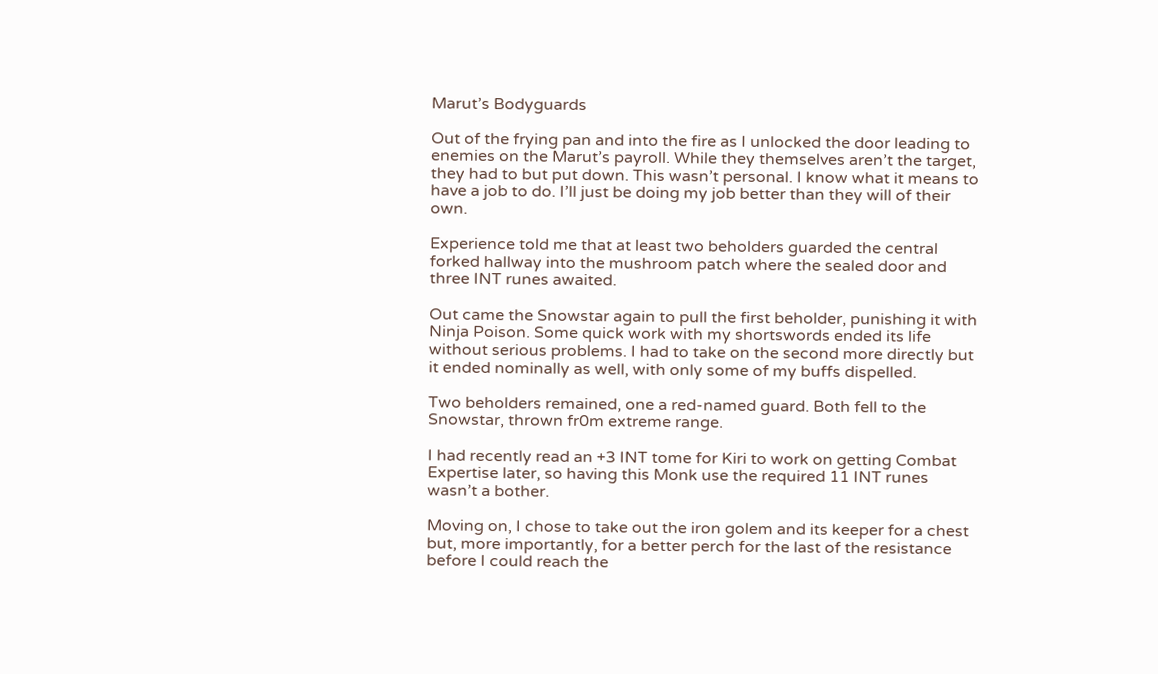Marut’s Bodyguards

Out of the frying pan and into the fire as I unlocked the door leading to enemies on the Marut’s payroll. While they themselves aren’t the target, they had to but put down. This wasn’t personal. I know what it means to have a job to do. I’ll just be doing my job better than they will of their own.

Experience told me that at least two beholders guarded the central forked hallway into the mushroom patch where the sealed door and three INT runes awaited.

Out came the Snowstar again to pull the first beholder, punishing it with Ninja Poison. Some quick work with my shortswords ended its life without serious problems. I had to take on the second more directly but it ended nominally as well, with only some of my buffs dispelled.

Two beholders remained, one a red-named guard. Both fell to the Snowstar, thrown fr0m extreme range.

I had recently read an +3 INT tome for Kiri to work on getting Combat Expertise later, so having this Monk use the required 11 INT runes wasn’t a bother.

Moving on, I chose to take out the iron golem and its keeper for a chest but, more importantly, for a better perch for the last of the resistance before I could reach the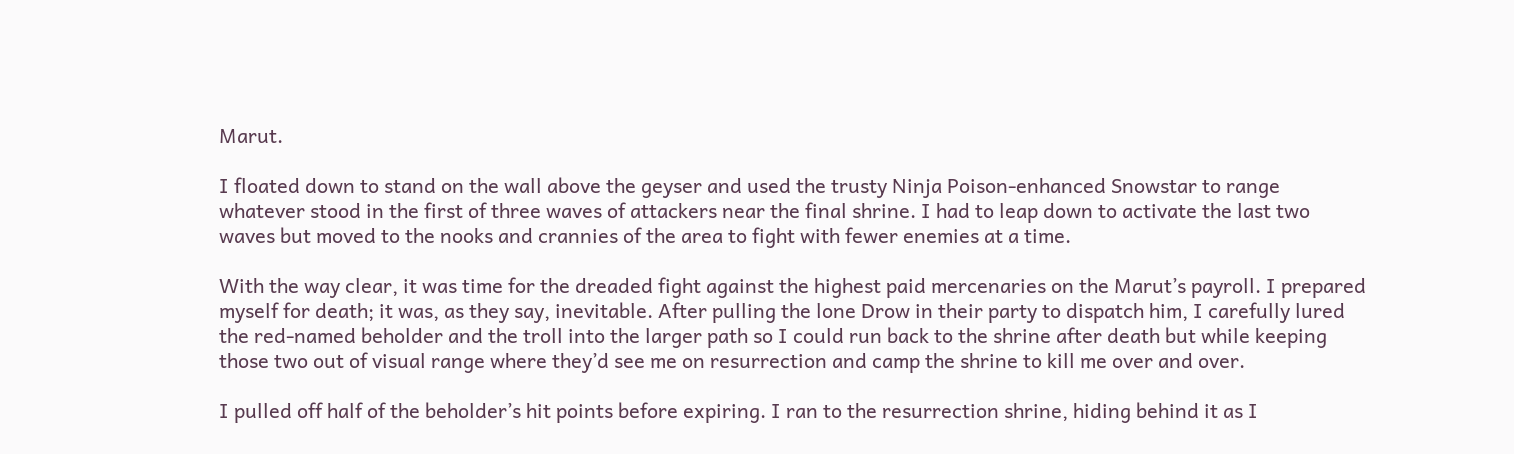Marut.

I floated down to stand on the wall above the geyser and used the trusty Ninja Poison-enhanced Snowstar to range whatever stood in the first of three waves of attackers near the final shrine. I had to leap down to activate the last two waves but moved to the nooks and crannies of the area to fight with fewer enemies at a time.

With the way clear, it was time for the dreaded fight against the highest paid mercenaries on the Marut’s payroll. I prepared myself for death; it was, as they say, inevitable. After pulling the lone Drow in their party to dispatch him, I carefully lured the red-named beholder and the troll into the larger path so I could run back to the shrine after death but while keeping those two out of visual range where they’d see me on resurrection and camp the shrine to kill me over and over.

I pulled off half of the beholder’s hit points before expiring. I ran to the resurrection shrine, hiding behind it as I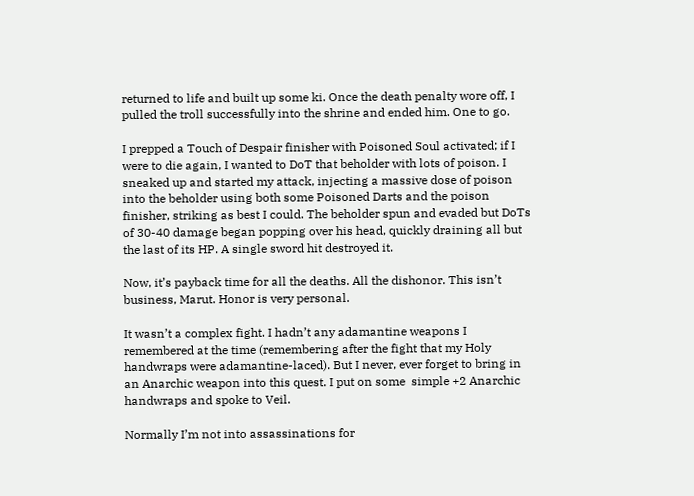returned to life and built up some ki. Once the death penalty wore off, I pulled the troll successfully into the shrine and ended him. One to go.

I prepped a Touch of Despair finisher with Poisoned Soul activated; if I were to die again, I wanted to DoT that beholder with lots of poison. I sneaked up and started my attack, injecting a massive dose of poison into the beholder using both some Poisoned Darts and the poison finisher, striking as best I could. The beholder spun and evaded but DoTs of 30-40 damage began popping over his head, quickly draining all but the last of its HP. A single sword hit destroyed it.

Now, it’s payback time for all the deaths. All the dishonor. This isn’t business, Marut. Honor is very personal.

It wasn’t a complex fight. I hadn’t any adamantine weapons I remembered at the time (remembering after the fight that my Holy handwraps were adamantine-laced). But I never, ever forget to bring in an Anarchic weapon into this quest. I put on some  simple +2 Anarchic handwraps and spoke to Veil.

Normally I’m not into assassinations for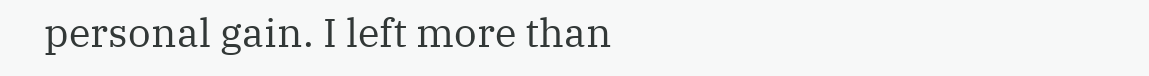personal gain. I left more than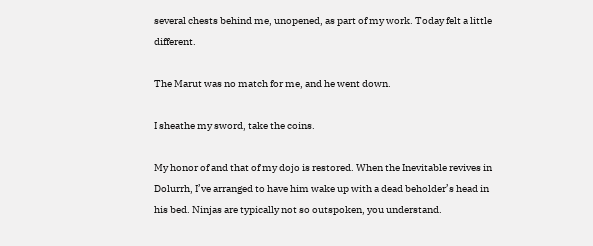several chests behind me, unopened, as part of my work. Today felt a little different.

The Marut was no match for me, and he went down.

I sheathe my sword, take the coins.

My honor of and that of my dojo is restored. When the Inevitable revives in Dolurrh, I’ve arranged to have him wake up with a dead beholder’s head in his bed. Ninjas are typically not so outspoken, you understand.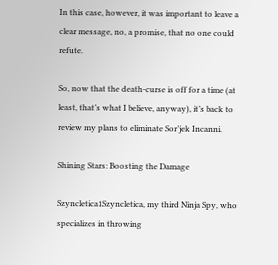In this case, however, it was important to leave a clear message, no, a promise, that no one could refute.

So, now that the death-curse is off for a time (at least, that’s what I believe, anyway), it’s back to review my plans to eliminate Sor’jek Incanni.

Shining Stars: Boosting the Damage

Szyncletica1Szyncletica, my third Ninja Spy, who specializes in throwing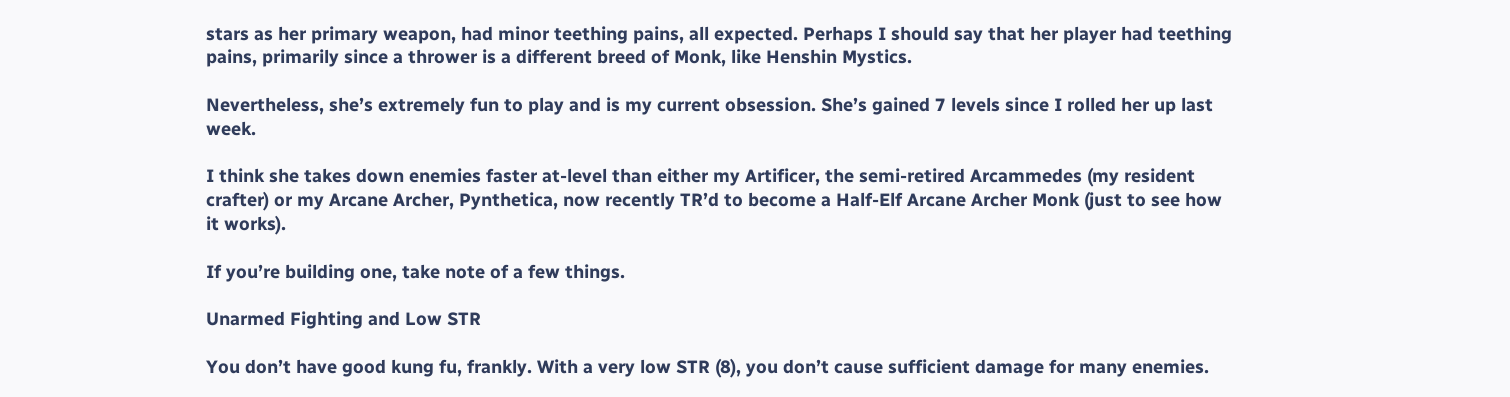stars as her primary weapon, had minor teething pains, all expected. Perhaps I should say that her player had teething pains, primarily since a thrower is a different breed of Monk, like Henshin Mystics.

Nevertheless, she’s extremely fun to play and is my current obsession. She’s gained 7 levels since I rolled her up last week.

I think she takes down enemies faster at-level than either my Artificer, the semi-retired Arcammedes (my resident crafter) or my Arcane Archer, Pynthetica, now recently TR’d to become a Half-Elf Arcane Archer Monk (just to see how it works).

If you’re building one, take note of a few things.

Unarmed Fighting and Low STR

You don’t have good kung fu, frankly. With a very low STR (8), you don’t cause sufficient damage for many enemies.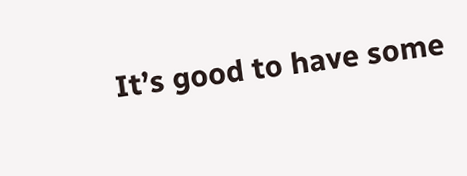It’s good to have some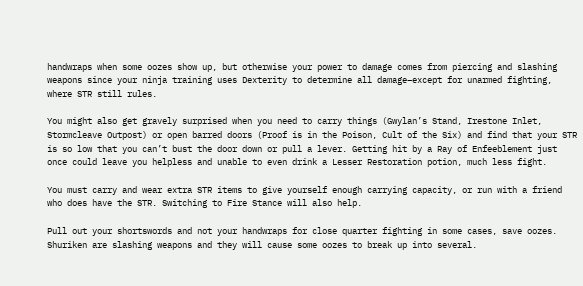handwraps when some oozes show up, but otherwise your power to damage comes from piercing and slashing weapons since your ninja training uses Dexterity to determine all damage–except for unarmed fighting, where STR still rules.

You might also get gravely surprised when you need to carry things (Gwylan’s Stand, Irestone Inlet, Stormcleave Outpost) or open barred doors (Proof is in the Poison, Cult of the Six) and find that your STR is so low that you can’t bust the door down or pull a lever. Getting hit by a Ray of Enfeeblement just once could leave you helpless and unable to even drink a Lesser Restoration potion, much less fight.

You must carry and wear extra STR items to give yourself enough carrying capacity, or run with a friend who does have the STR. Switching to Fire Stance will also help.

Pull out your shortswords and not your handwraps for close quarter fighting in some cases, save oozes. Shuriken are slashing weapons and they will cause some oozes to break up into several.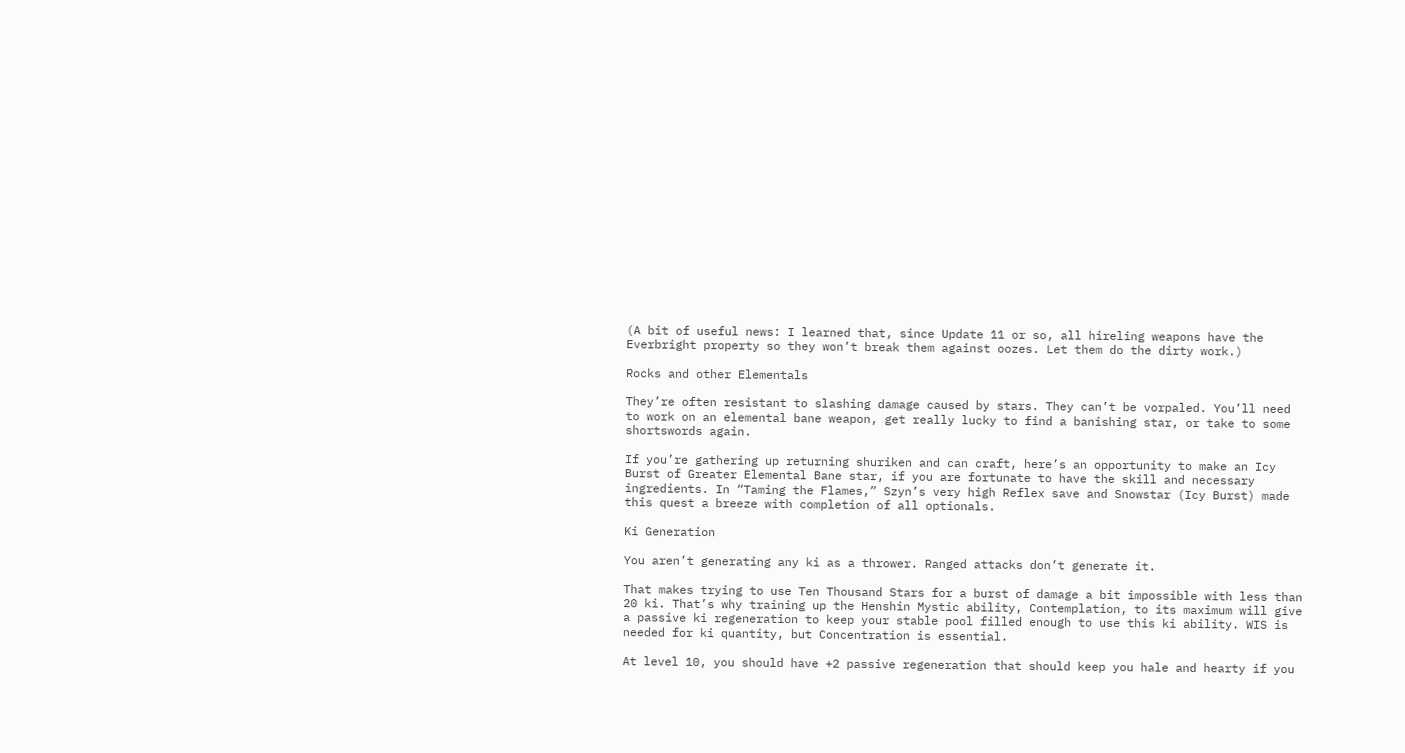(A bit of useful news: I learned that, since Update 11 or so, all hireling weapons have the Everbright property so they won’t break them against oozes. Let them do the dirty work.)

Rocks and other Elementals

They’re often resistant to slashing damage caused by stars. They can’t be vorpaled. You’ll need to work on an elemental bane weapon, get really lucky to find a banishing star, or take to some shortswords again.

If you’re gathering up returning shuriken and can craft, here’s an opportunity to make an Icy Burst of Greater Elemental Bane star, if you are fortunate to have the skill and necessary ingredients. In “Taming the Flames,” Szyn’s very high Reflex save and Snowstar (Icy Burst) made this quest a breeze with completion of all optionals.

Ki Generation

You aren’t generating any ki as a thrower. Ranged attacks don’t generate it.

That makes trying to use Ten Thousand Stars for a burst of damage a bit impossible with less than 20 ki. That’s why training up the Henshin Mystic ability, Contemplation, to its maximum will give a passive ki regeneration to keep your stable pool filled enough to use this ki ability. WIS is needed for ki quantity, but Concentration is essential.

At level 10, you should have +2 passive regeneration that should keep you hale and hearty if you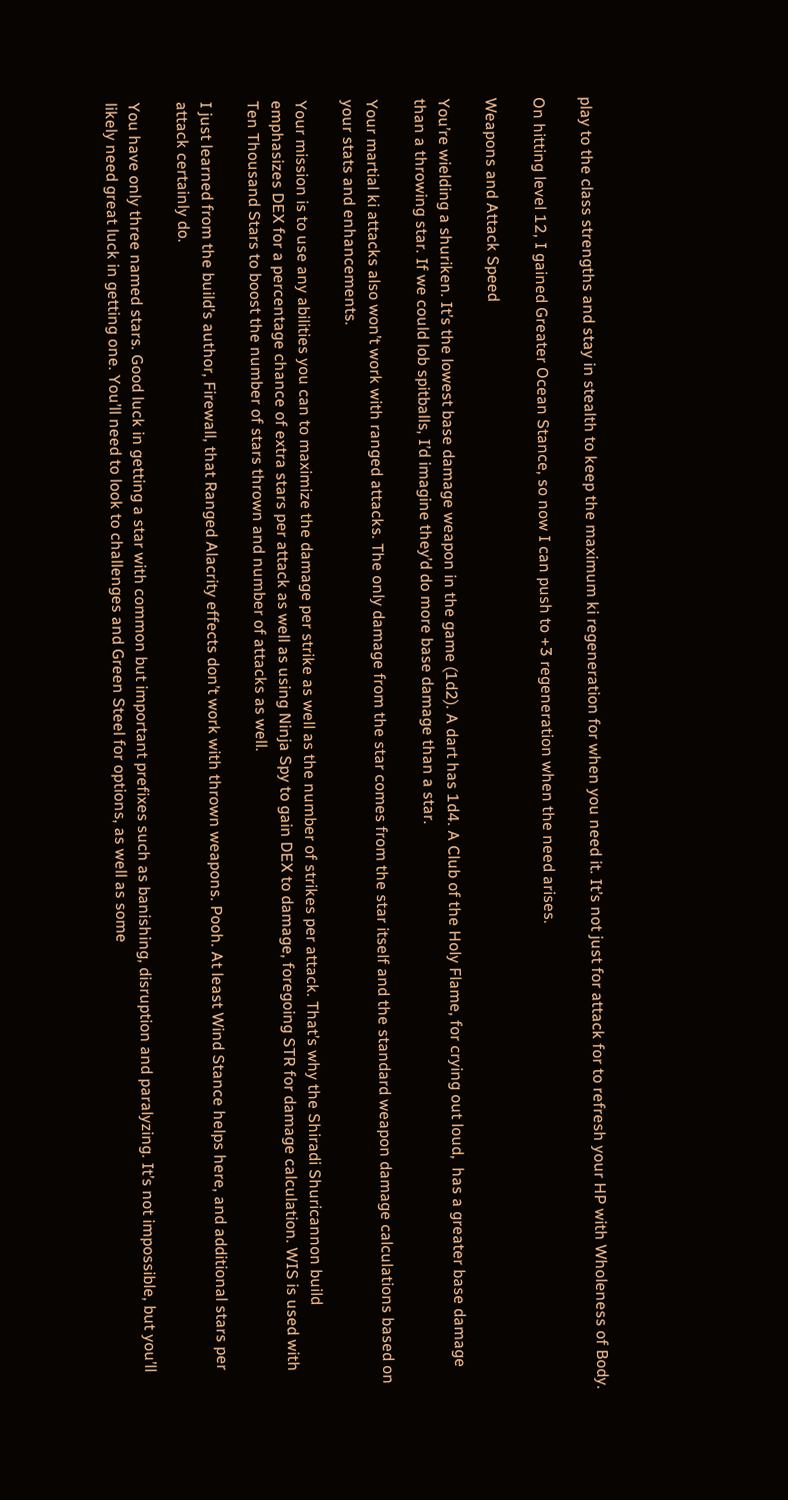play to the class strengths and stay in stealth to keep the maximum ki regeneration for when you need it. It’s not just for attack for to refresh your HP with Wholeness of Body.

On hitting level 12, I gained Greater Ocean Stance, so now I can push to +3 regeneration when the need arises.

Weapons and Attack Speed

You’re wielding a shuriken. It’s the lowest base damage weapon in the game (1d2). A dart has 1d4. A Club of the Holy Flame, for crying out loud,  has a greater base damage than a throwing star. If we could lob spitballs, I’d imagine they’d do more base damage than a star.

Your martial ki attacks also won’t work with ranged attacks. The only damage from the star comes from the star itself and the standard weapon damage calculations based on your stats and enhancements.

Your mission is to use any abilities you can to maximize the damage per strike as well as the number of strikes per attack. That’s why the Shiradi Shuricannon build emphasizes DEX for a percentage chance of extra stars per attack as well as using Ninja Spy to gain DEX to damage, foregoing STR for damage calculation. WIS is used with Ten Thousand Stars to boost the number of stars thrown and number of attacks as well.

I just learned from the build’s author, Firewall, that Ranged Alacrity effects don’t work with thrown weapons. Pooh. At least Wind Stance helps here, and additional stars per attack certainly do.

You have only three named stars. Good luck in getting a star with common but important prefixes such as banishing, disruption and paralyzing. It’s not impossible, but you’ll likely need great luck in getting one. You’ll need to look to challenges and Green Steel for options, as well as some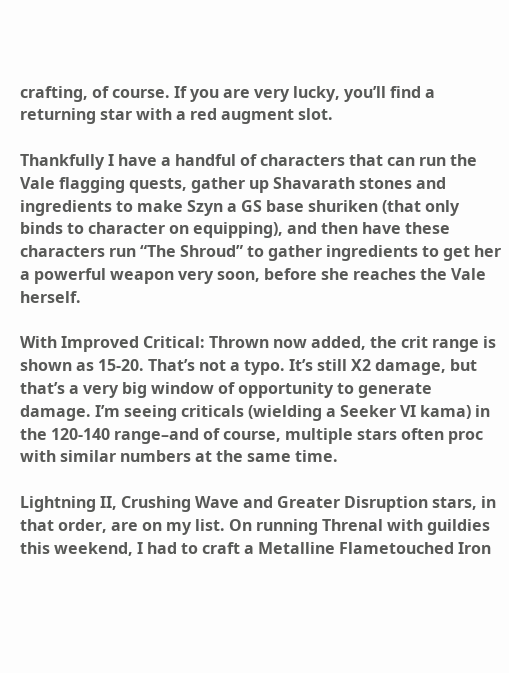crafting, of course. If you are very lucky, you’ll find a returning star with a red augment slot.

Thankfully I have a handful of characters that can run the Vale flagging quests, gather up Shavarath stones and ingredients to make Szyn a GS base shuriken (that only binds to character on equipping), and then have these characters run “The Shroud” to gather ingredients to get her a powerful weapon very soon, before she reaches the Vale herself.

With Improved Critical: Thrown now added, the crit range is shown as 15-20. That’s not a typo. It’s still X2 damage, but that’s a very big window of opportunity to generate damage. I’m seeing criticals (wielding a Seeker VI kama) in the 120-140 range–and of course, multiple stars often proc with similar numbers at the same time.

Lightning II, Crushing Wave and Greater Disruption stars, in that order, are on my list. On running Threnal with guildies this weekend, I had to craft a Metalline Flametouched Iron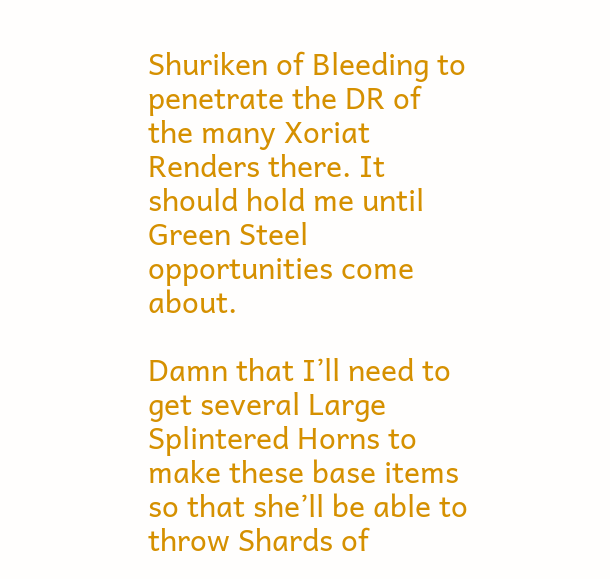Shuriken of Bleeding to penetrate the DR of the many Xoriat Renders there. It should hold me until Green Steel opportunities come about.

Damn that I’ll need to get several Large Splintered Horns to make these base items so that she’ll be able to throw Shards of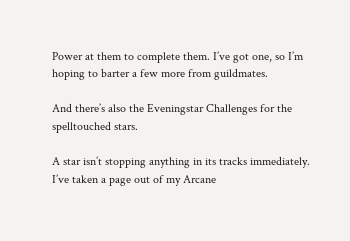Power at them to complete them. I’ve got one, so I’m hoping to barter a few more from guildmates.

And there’s also the Eveningstar Challenges for the spelltouched stars.

A star isn’t stopping anything in its tracks immediately. I’ve taken a page out of my Arcane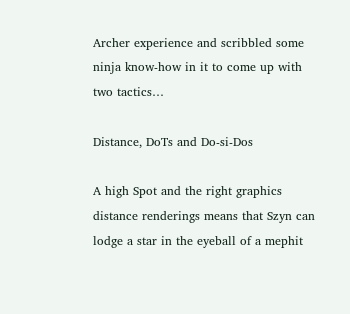Archer experience and scribbled some ninja know-how in it to come up with two tactics…

Distance, DoTs and Do-si-Dos

A high Spot and the right graphics distance renderings means that Szyn can lodge a star in the eyeball of a mephit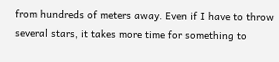from hundreds of meters away. Even if I have to throw several stars, it takes more time for something to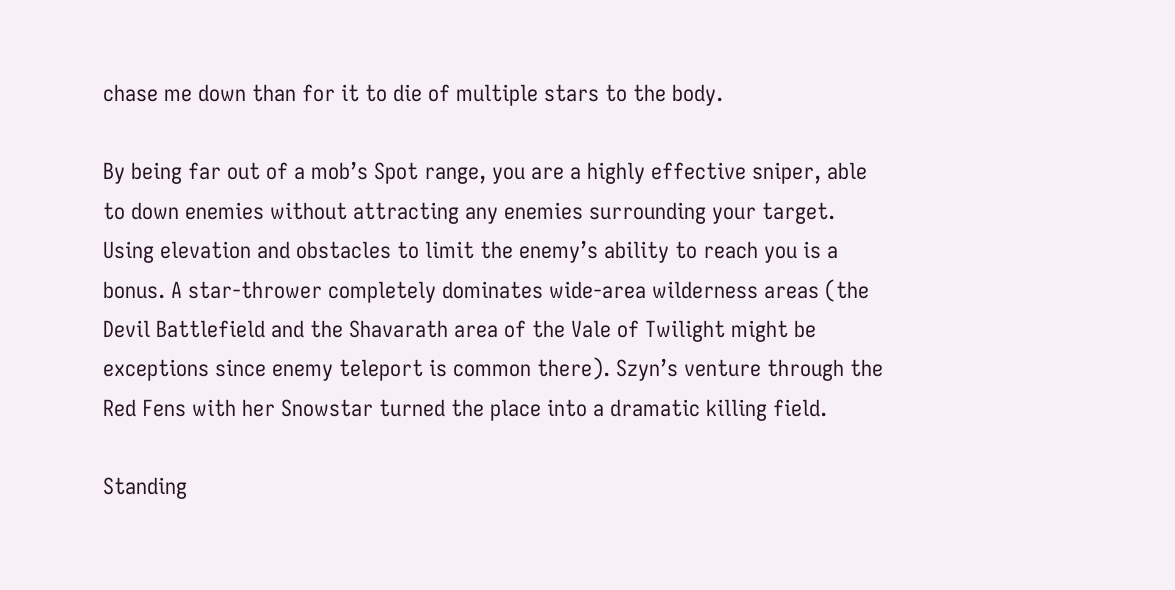chase me down than for it to die of multiple stars to the body.

By being far out of a mob’s Spot range, you are a highly effective sniper, able to down enemies without attracting any enemies surrounding your target. Using elevation and obstacles to limit the enemy’s ability to reach you is a bonus. A star-thrower completely dominates wide-area wilderness areas (the Devil Battlefield and the Shavarath area of the Vale of Twilight might be exceptions since enemy teleport is common there). Szyn’s venture through the Red Fens with her Snowstar turned the place into a dramatic killing field.

Standing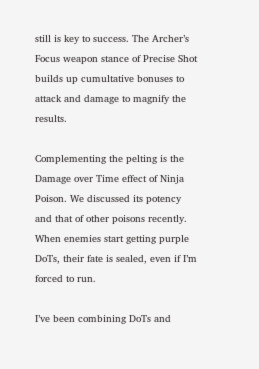still is key to success. The Archer’s Focus weapon stance of Precise Shot builds up cumultative bonuses to attack and damage to magnify the results.

Complementing the pelting is the Damage over Time effect of Ninja Poison. We discussed its potency and that of other poisons recently. When enemies start getting purple DoTs, their fate is sealed, even if I’m forced to run.

I’ve been combining DoTs and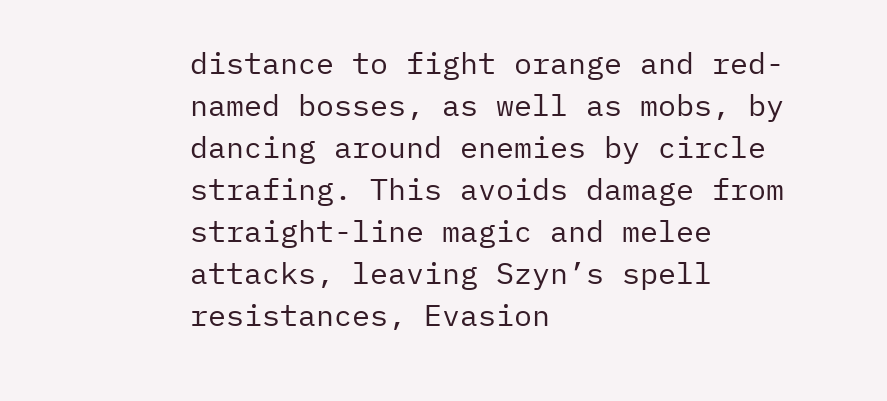distance to fight orange and red-named bosses, as well as mobs, by dancing around enemies by circle strafing. This avoids damage from straight-line magic and melee attacks, leaving Szyn’s spell resistances, Evasion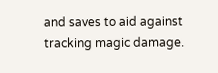and saves to aid against tracking magic damage.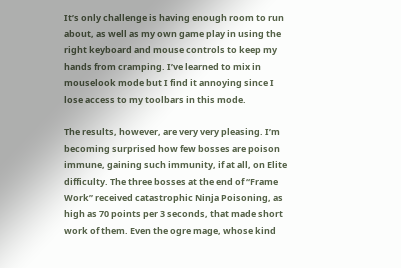It’s only challenge is having enough room to run about, as well as my own game play in using the right keyboard and mouse controls to keep my hands from cramping. I’ve learned to mix in mouselook mode but I find it annoying since I lose access to my toolbars in this mode.

The results, however, are very very pleasing. I’m becoming surprised how few bosses are poison immune, gaining such immunity, if at all, on Elite difficulty. The three bosses at the end of “Frame Work” received catastrophic Ninja Poisoning, as high as 70 points per 3 seconds, that made short work of them. Even the ogre mage, whose kind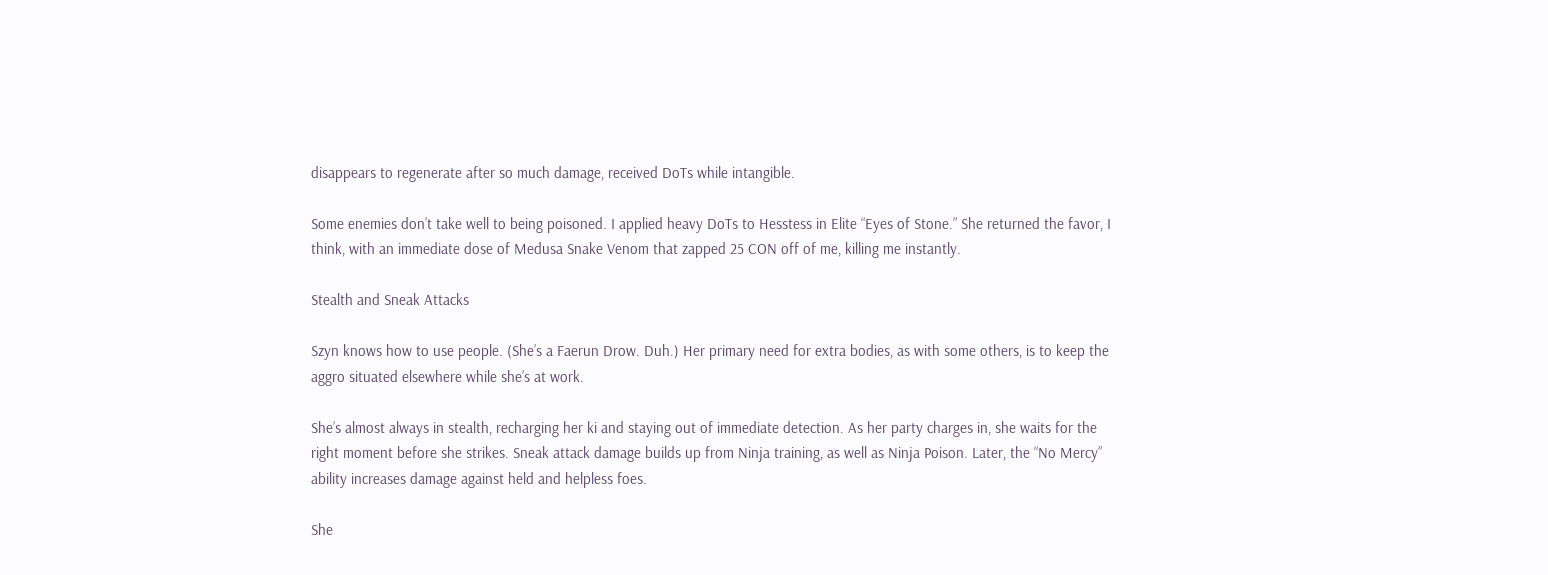disappears to regenerate after so much damage, received DoTs while intangible.

Some enemies don’t take well to being poisoned. I applied heavy DoTs to Hesstess in Elite “Eyes of Stone.” She returned the favor, I think, with an immediate dose of Medusa Snake Venom that zapped 25 CON off of me, killing me instantly.

Stealth and Sneak Attacks

Szyn knows how to use people. (She’s a Faerun Drow. Duh.) Her primary need for extra bodies, as with some others, is to keep the aggro situated elsewhere while she’s at work.

She’s almost always in stealth, recharging her ki and staying out of immediate detection. As her party charges in, she waits for the right moment before she strikes. Sneak attack damage builds up from Ninja training, as well as Ninja Poison. Later, the “No Mercy” ability increases damage against held and helpless foes.

She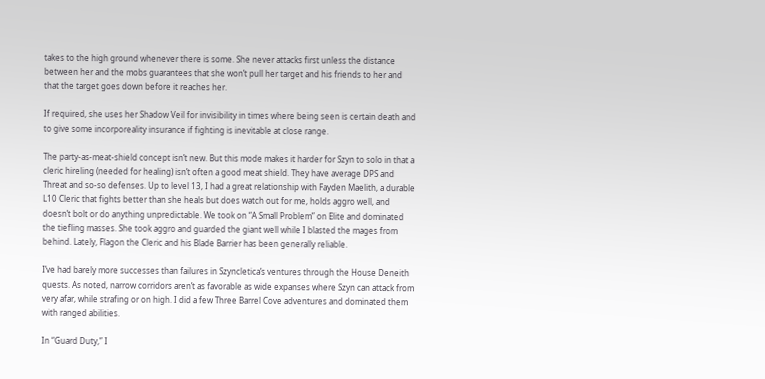takes to the high ground whenever there is some. She never attacks first unless the distance between her and the mobs guarantees that she won’t pull her target and his friends to her and that the target goes down before it reaches her.

If required, she uses her Shadow Veil for invisibility in times where being seen is certain death and to give some incorporeality insurance if fighting is inevitable at close range.

The party-as-meat-shield concept isn’t new. But this mode makes it harder for Szyn to solo in that a cleric hireling (needed for healing) isn’t often a good meat shield. They have average DPS and Threat and so-so defenses. Up to level 13, I had a great relationship with Fayden Maelith, a durable L10 Cleric that fights better than she heals but does watch out for me, holds aggro well, and doesn’t bolt or do anything unpredictable. We took on “A Small Problem” on Elite and dominated the tiefling masses. She took aggro and guarded the giant well while I blasted the mages from behind. Lately, Flagon the Cleric and his Blade Barrier has been generally reliable.

I’ve had barely more successes than failures in Szyncletica’s ventures through the House Deneith quests. As noted, narrow corridors aren’t as favorable as wide expanses where Szyn can attack from very afar, while strafing or on high. I did a few Three Barrel Cove adventures and dominated them with ranged abilities.

In “Guard Duty,” I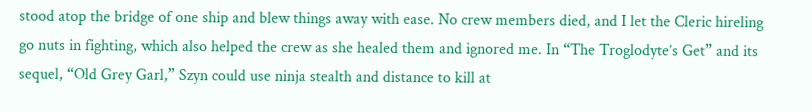stood atop the bridge of one ship and blew things away with ease. No crew members died, and I let the Cleric hireling go nuts in fighting, which also helped the crew as she healed them and ignored me. In “The Troglodyte’s Get” and its sequel, “Old Grey Garl,” Szyn could use ninja stealth and distance to kill at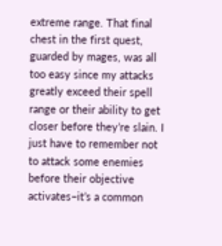extreme range. That final chest in the first quest, guarded by mages, was all too easy since my attacks greatly exceed their spell range or their ability to get closer before they’re slain. I just have to remember not to attack some enemies before their objective activates–it’s a common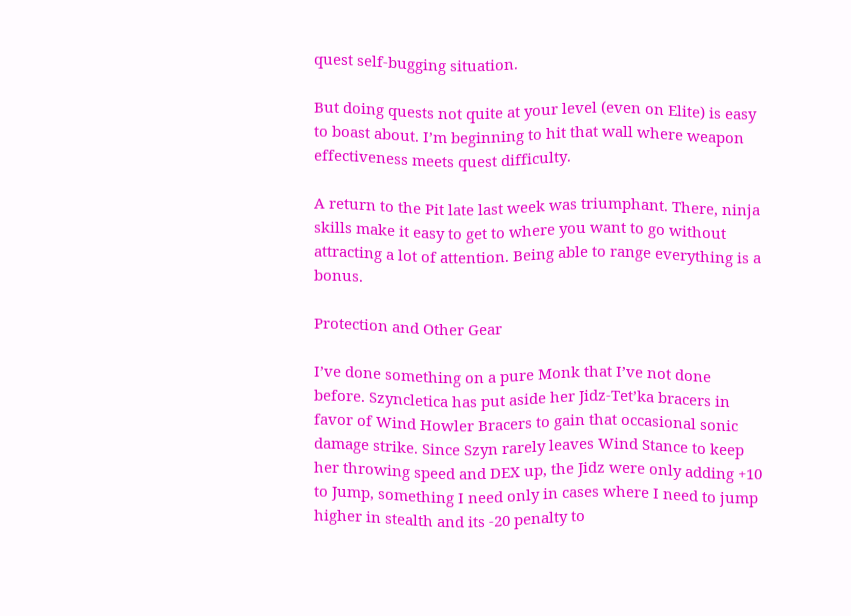quest self-bugging situation.

But doing quests not quite at your level (even on Elite) is easy to boast about. I’m beginning to hit that wall where weapon effectiveness meets quest difficulty.

A return to the Pit late last week was triumphant. There, ninja skills make it easy to get to where you want to go without attracting a lot of attention. Being able to range everything is a bonus.

Protection and Other Gear

I’ve done something on a pure Monk that I’ve not done before. Szyncletica has put aside her Jidz-Tet’ka bracers in favor of Wind Howler Bracers to gain that occasional sonic damage strike. Since Szyn rarely leaves Wind Stance to keep her throwing speed and DEX up, the Jidz were only adding +10 to Jump, something I need only in cases where I need to jump higher in stealth and its -20 penalty to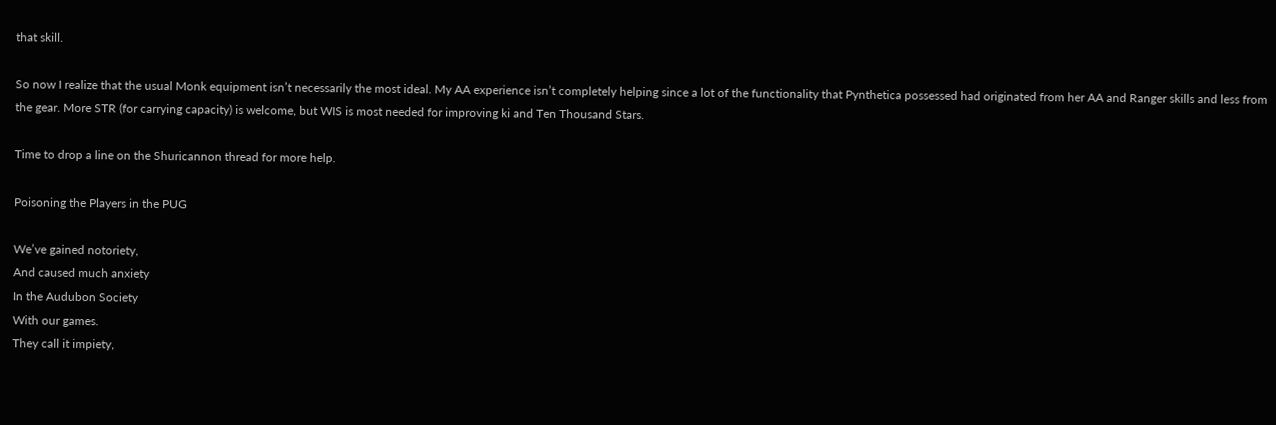that skill.

So now I realize that the usual Monk equipment isn’t necessarily the most ideal. My AA experience isn’t completely helping since a lot of the functionality that Pynthetica possessed had originated from her AA and Ranger skills and less from the gear. More STR (for carrying capacity) is welcome, but WIS is most needed for improving ki and Ten Thousand Stars.

Time to drop a line on the Shuricannon thread for more help.

Poisoning the Players in the PUG

We’ve gained notoriety,
And caused much anxiety
In the Audubon Society
With our games.
They call it impiety,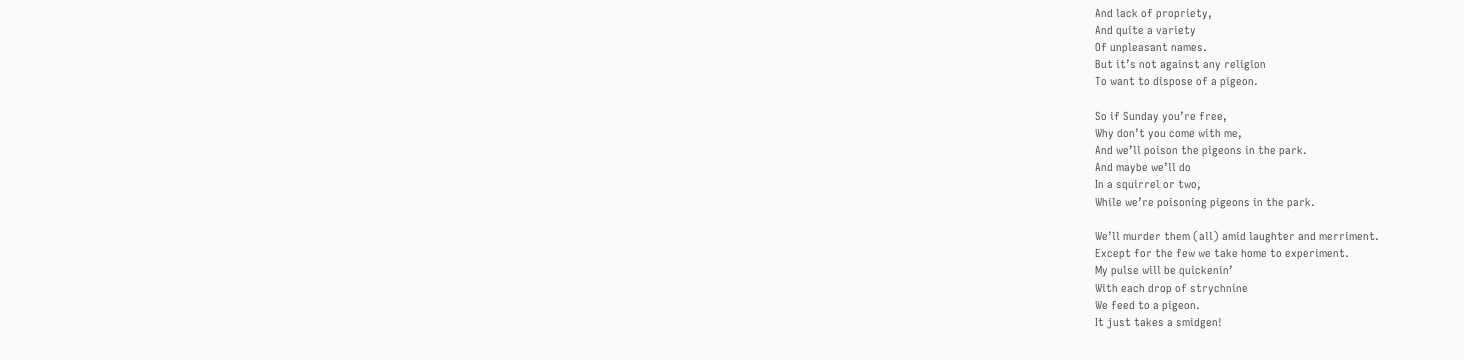And lack of propriety,
And quite a variety
Of unpleasant names.
But it’s not against any religion
To want to dispose of a pigeon.

So if Sunday you’re free,
Why don’t you come with me,
And we’ll poison the pigeons in the park.
And maybe we’ll do
In a squirrel or two,
While we’re poisoning pigeons in the park.

We’ll murder them (all) amid laughter and merriment.
Except for the few we take home to experiment.
My pulse will be quickenin’
With each drop of strychnine
We feed to a pigeon.
It just takes a smidgen!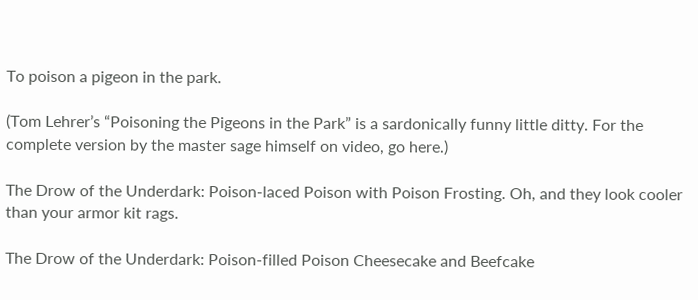To poison a pigeon in the park.

(Tom Lehrer’s “Poisoning the Pigeons in the Park” is a sardonically funny little ditty. For the complete version by the master sage himself on video, go here.)

The Drow of the Underdark: Poison-laced Poison with Poison Frosting. Oh, and they look cooler than your armor kit rags.

The Drow of the Underdark: Poison-filled Poison Cheesecake and Beefcake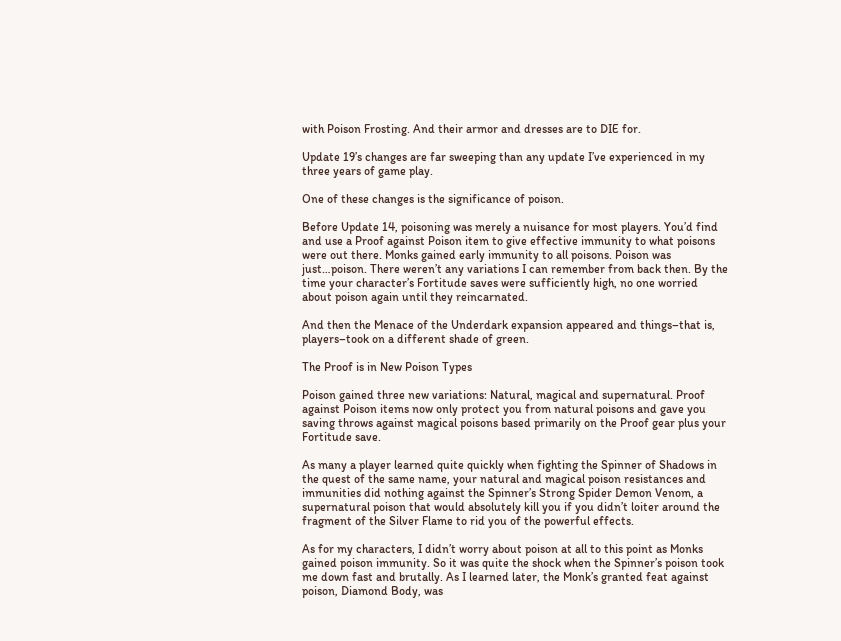with Poison Frosting. And their armor and dresses are to DIE for.

Update 19’s changes are far sweeping than any update I’ve experienced in my three years of game play.

One of these changes is the significance of poison.

Before Update 14, poisoning was merely a nuisance for most players. You’d find and use a Proof against Poison item to give effective immunity to what poisons were out there. Monks gained early immunity to all poisons. Poison was just…poison. There weren’t any variations I can remember from back then. By the time your character’s Fortitude saves were sufficiently high, no one worried about poison again until they reincarnated.

And then the Menace of the Underdark expansion appeared and things–that is, players–took on a different shade of green.

The Proof is in New Poison Types

Poison gained three new variations: Natural, magical and supernatural. Proof against Poison items now only protect you from natural poisons and gave you saving throws against magical poisons based primarily on the Proof gear plus your Fortitude save.

As many a player learned quite quickly when fighting the Spinner of Shadows in the quest of the same name, your natural and magical poison resistances and immunities did nothing against the Spinner’s Strong Spider Demon Venom, a supernatural poison that would absolutely kill you if you didn’t loiter around the fragment of the Silver Flame to rid you of the powerful effects.

As for my characters, I didn’t worry about poison at all to this point as Monks gained poison immunity. So it was quite the shock when the Spinner’s poison took me down fast and brutally. As I learned later, the Monk’s granted feat against poison, Diamond Body, was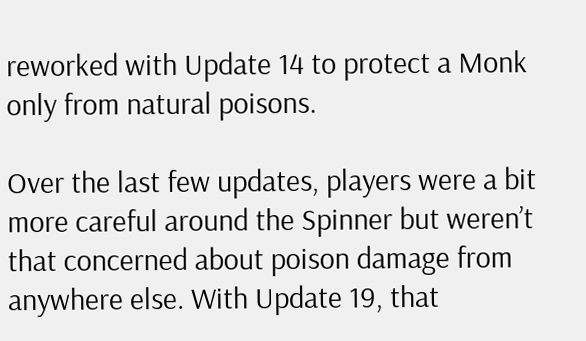reworked with Update 14 to protect a Monk only from natural poisons.

Over the last few updates, players were a bit more careful around the Spinner but weren’t that concerned about poison damage from anywhere else. With Update 19, that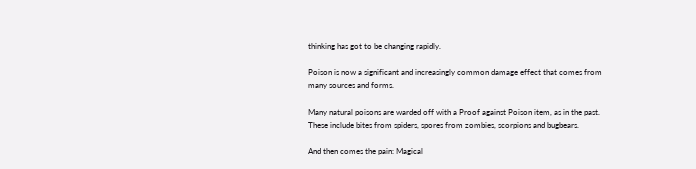thinking has got to be changing rapidly.

Poison is now a significant and increasingly common damage effect that comes from many sources and forms.

Many natural poisons are warded off with a Proof against Poison item, as in the past. These include bites from spiders, spores from zombies, scorpions and bugbears.

And then comes the pain: Magical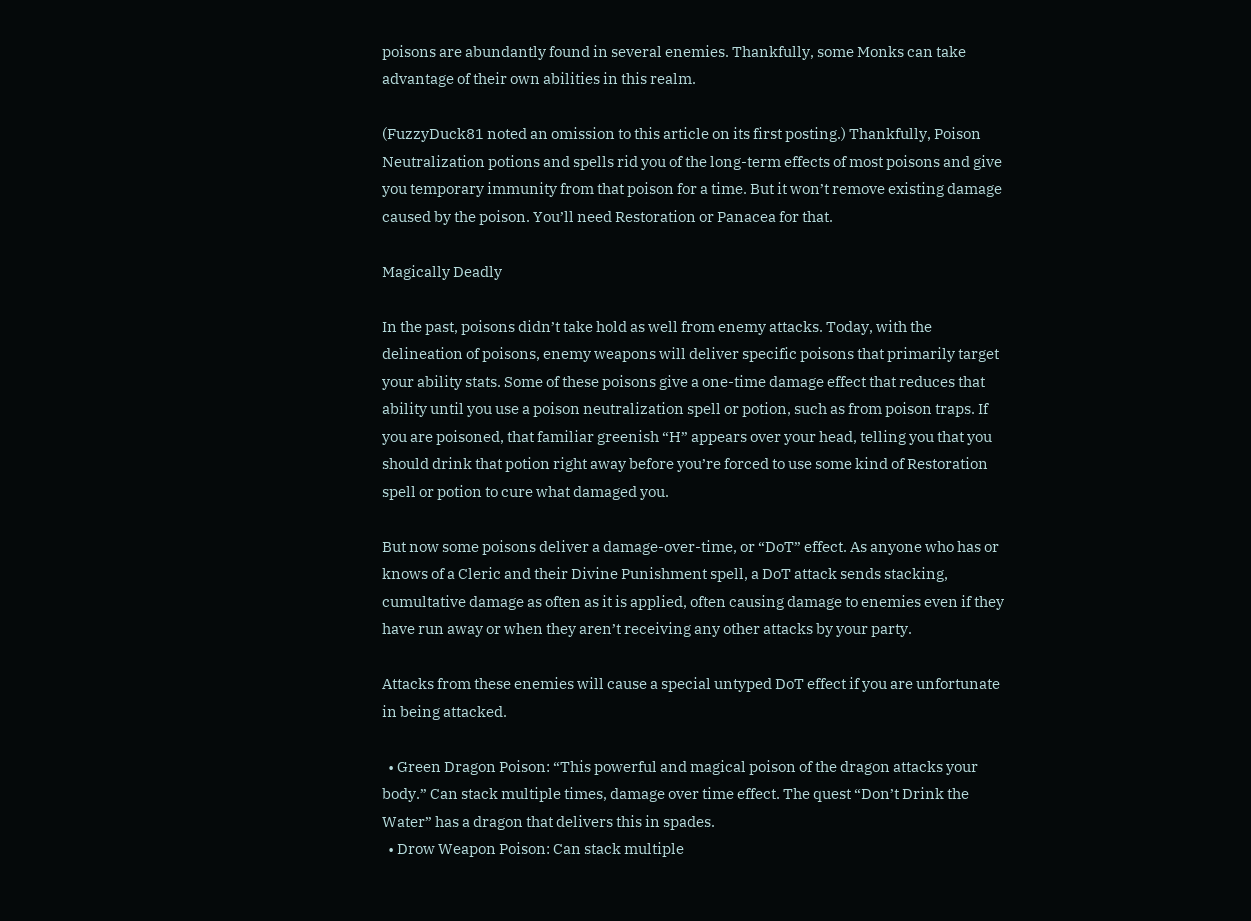poisons are abundantly found in several enemies. Thankfully, some Monks can take advantage of their own abilities in this realm.

(FuzzyDuck81 noted an omission to this article on its first posting.) Thankfully, Poison Neutralization potions and spells rid you of the long-term effects of most poisons and give you temporary immunity from that poison for a time. But it won’t remove existing damage caused by the poison. You’ll need Restoration or Panacea for that.

Magically Deadly

In the past, poisons didn’t take hold as well from enemy attacks. Today, with the delineation of poisons, enemy weapons will deliver specific poisons that primarily target your ability stats. Some of these poisons give a one-time damage effect that reduces that ability until you use a poison neutralization spell or potion, such as from poison traps. If you are poisoned, that familiar greenish “H” appears over your head, telling you that you should drink that potion right away before you’re forced to use some kind of Restoration spell or potion to cure what damaged you.

But now some poisons deliver a damage-over-time, or “DoT” effect. As anyone who has or knows of a Cleric and their Divine Punishment spell, a DoT attack sends stacking, cumultative damage as often as it is applied, often causing damage to enemies even if they have run away or when they aren’t receiving any other attacks by your party.

Attacks from these enemies will cause a special untyped DoT effect if you are unfortunate in being attacked.

  • Green Dragon Poison: “This powerful and magical poison of the dragon attacks your body.” Can stack multiple times, damage over time effect. The quest “Don’t Drink the Water” has a dragon that delivers this in spades.
  • Drow Weapon Poison: Can stack multiple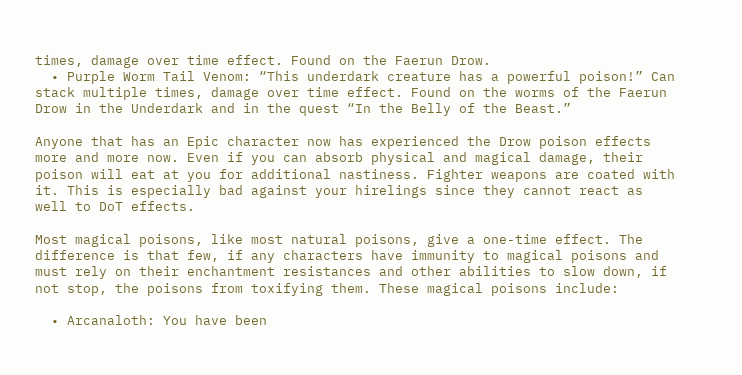times, damage over time effect. Found on the Faerun Drow.
  • Purple Worm Tail Venom: “This underdark creature has a powerful poison!” Can stack multiple times, damage over time effect. Found on the worms of the Faerun Drow in the Underdark and in the quest “In the Belly of the Beast.”

Anyone that has an Epic character now has experienced the Drow poison effects more and more now. Even if you can absorb physical and magical damage, their poison will eat at you for additional nastiness. Fighter weapons are coated with it. This is especially bad against your hirelings since they cannot react as well to DoT effects.

Most magical poisons, like most natural poisons, give a one-time effect. The difference is that few, if any characters have immunity to magical poisons and must rely on their enchantment resistances and other abilities to slow down, if not stop, the poisons from toxifying them. These magical poisons include:

  • Arcanaloth: You have been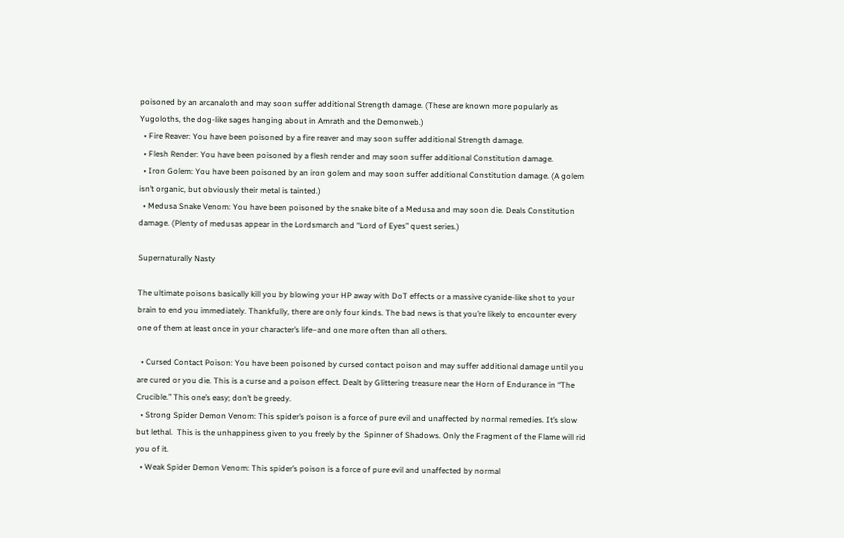poisoned by an arcanaloth and may soon suffer additional Strength damage. (These are known more popularly as Yugoloths, the dog-like sages hanging about in Amrath and the Demonweb.)
  • Fire Reaver: You have been poisoned by a fire reaver and may soon suffer additional Strength damage.
  • Flesh Render: You have been poisoned by a flesh render and may soon suffer additional Constitution damage.
  • Iron Golem: You have been poisoned by an iron golem and may soon suffer additional Constitution damage. (A golem isn’t organic, but obviously their metal is tainted.)
  • Medusa Snake Venom: You have been poisoned by the snake bite of a Medusa and may soon die. Deals Constitution damage. (Plenty of medusas appear in the Lordsmarch and “Lord of Eyes” quest series.)

Supernaturally Nasty

The ultimate poisons basically kill you by blowing your HP away with DoT effects or a massive cyanide-like shot to your brain to end you immediately. Thankfully, there are only four kinds. The bad news is that you’re likely to encounter every one of them at least once in your character’s life–and one more often than all others.

  • Cursed Contact Poison: You have been poisoned by cursed contact poison and may suffer additional damage until you are cured or you die. This is a curse and a poison effect. Dealt by Glittering treasure near the Horn of Endurance in “The Crucible.” This one’s easy; don’t be greedy.
  • Strong Spider Demon Venom: This spider’s poison is a force of pure evil and unaffected by normal remedies. It’s slow but lethal.  This is the unhappiness given to you freely by the  Spinner of Shadows. Only the Fragment of the Flame will rid you of it.
  • Weak Spider Demon Venom: This spider’s poison is a force of pure evil and unaffected by normal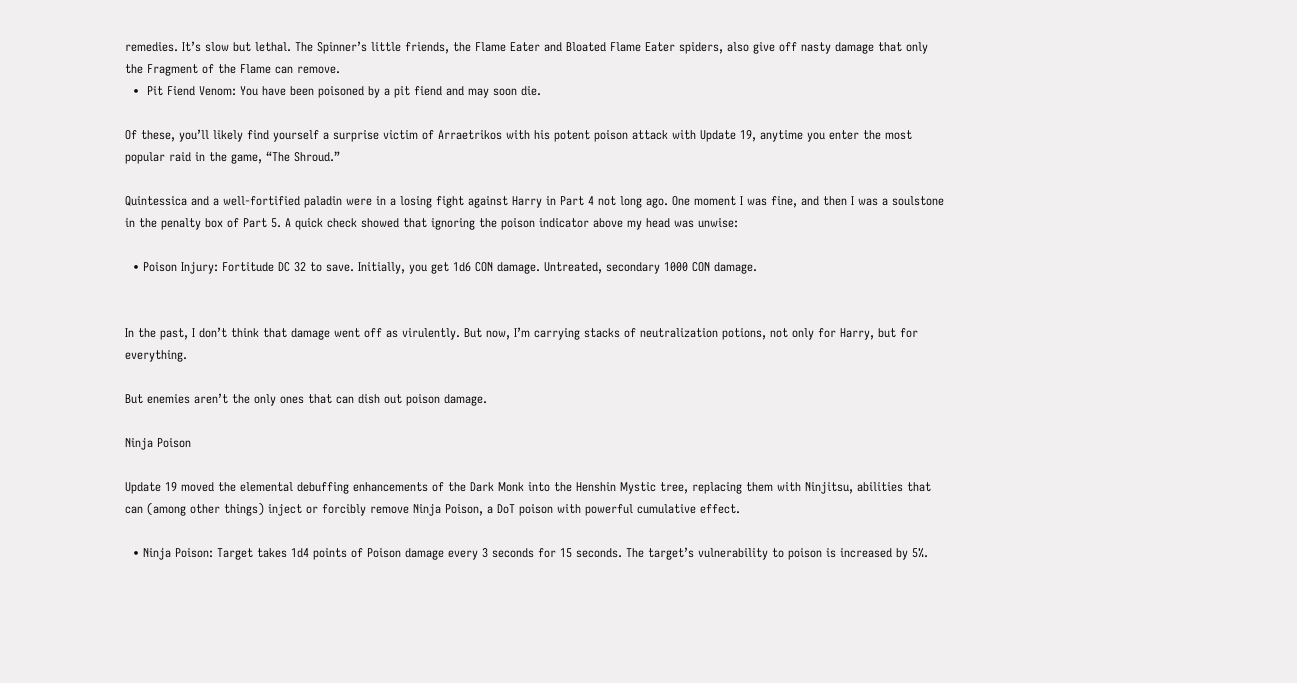remedies. It’s slow but lethal. The Spinner’s little friends, the Flame Eater and Bloated Flame Eater spiders, also give off nasty damage that only the Fragment of the Flame can remove.
  •  Pit Fiend Venom: You have been poisoned by a pit fiend and may soon die.

Of these, you’ll likely find yourself a surprise victim of Arraetrikos with his potent poison attack with Update 19, anytime you enter the most popular raid in the game, “The Shroud.”

Quintessica and a well-fortified paladin were in a losing fight against Harry in Part 4 not long ago. One moment I was fine, and then I was a soulstone in the penalty box of Part 5. A quick check showed that ignoring the poison indicator above my head was unwise:

  • Poison Injury: Fortitude DC 32 to save. Initially, you get 1d6 CON damage. Untreated, secondary 1000 CON damage.


In the past, I don’t think that damage went off as virulently. But now, I’m carrying stacks of neutralization potions, not only for Harry, but for everything.

But enemies aren’t the only ones that can dish out poison damage.

Ninja Poison

Update 19 moved the elemental debuffing enhancements of the Dark Monk into the Henshin Mystic tree, replacing them with Ninjitsu, abilities that can (among other things) inject or forcibly remove Ninja Poison, a DoT poison with powerful cumulative effect.

  • Ninja Poison: Target takes 1d4 points of Poison damage every 3 seconds for 15 seconds. The target’s vulnerability to poison is increased by 5%.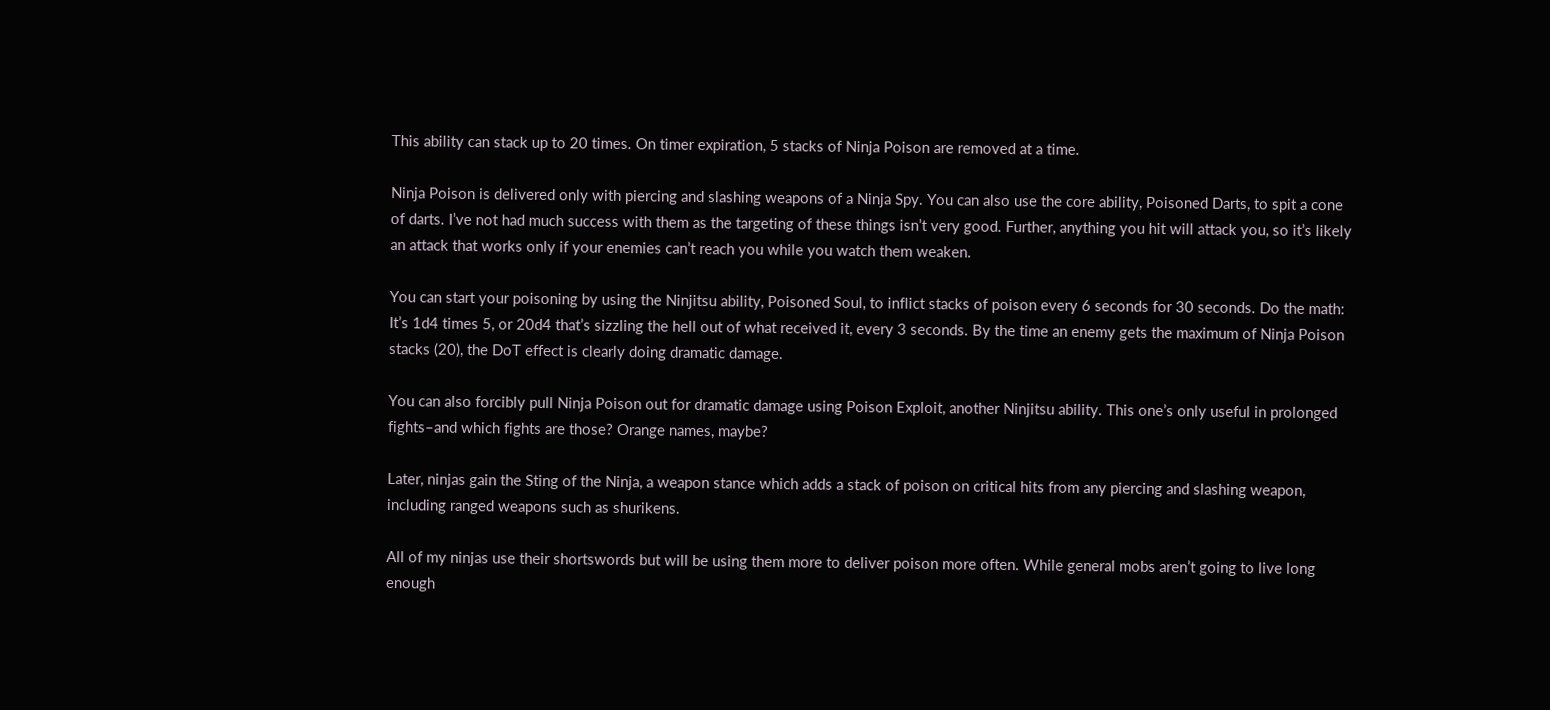This ability can stack up to 20 times. On timer expiration, 5 stacks of Ninja Poison are removed at a time.

Ninja Poison is delivered only with piercing and slashing weapons of a Ninja Spy. You can also use the core ability, Poisoned Darts, to spit a cone of darts. I’ve not had much success with them as the targeting of these things isn’t very good. Further, anything you hit will attack you, so it’s likely an attack that works only if your enemies can’t reach you while you watch them weaken.

You can start your poisoning by using the Ninjitsu ability, Poisoned Soul, to inflict stacks of poison every 6 seconds for 30 seconds. Do the math: It’s 1d4 times 5, or 20d4 that’s sizzling the hell out of what received it, every 3 seconds. By the time an enemy gets the maximum of Ninja Poison stacks (20), the DoT effect is clearly doing dramatic damage.

You can also forcibly pull Ninja Poison out for dramatic damage using Poison Exploit, another Ninjitsu ability. This one’s only useful in prolonged fights–and which fights are those? Orange names, maybe?

Later, ninjas gain the Sting of the Ninja, a weapon stance which adds a stack of poison on critical hits from any piercing and slashing weapon, including ranged weapons such as shurikens.

All of my ninjas use their shortswords but will be using them more to deliver poison more often. While general mobs aren’t going to live long enough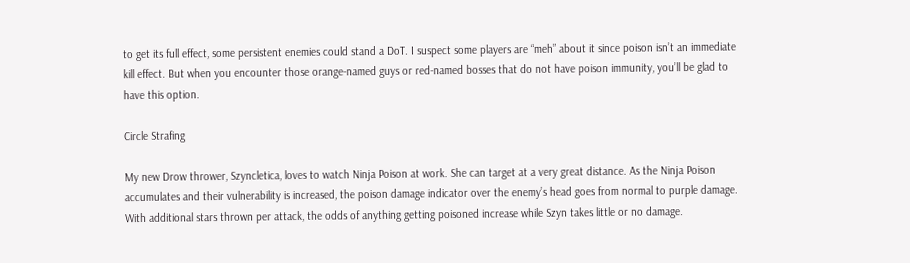to get its full effect, some persistent enemies could stand a DoT. I suspect some players are “meh” about it since poison isn’t an immediate kill effect. But when you encounter those orange-named guys or red-named bosses that do not have poison immunity, you’ll be glad to have this option.

Circle Strafing

My new Drow thrower, Szyncletica, loves to watch Ninja Poison at work. She can target at a very great distance. As the Ninja Poison accumulates and their vulnerability is increased, the poison damage indicator over the enemy’s head goes from normal to purple damage. With additional stars thrown per attack, the odds of anything getting poisoned increase while Szyn takes little or no damage.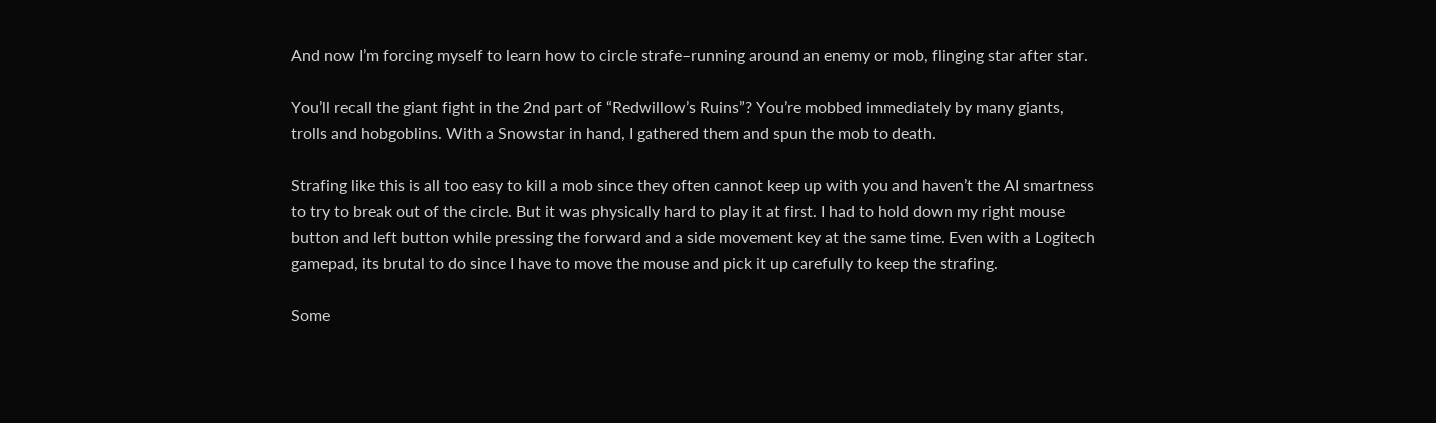And now I’m forcing myself to learn how to circle strafe–running around an enemy or mob, flinging star after star.

You’ll recall the giant fight in the 2nd part of “Redwillow’s Ruins”? You’re mobbed immediately by many giants, trolls and hobgoblins. With a Snowstar in hand, I gathered them and spun the mob to death.

Strafing like this is all too easy to kill a mob since they often cannot keep up with you and haven’t the AI smartness to try to break out of the circle. But it was physically hard to play it at first. I had to hold down my right mouse button and left button while pressing the forward and a side movement key at the same time. Even with a Logitech gamepad, its brutal to do since I have to move the mouse and pick it up carefully to keep the strafing.

Some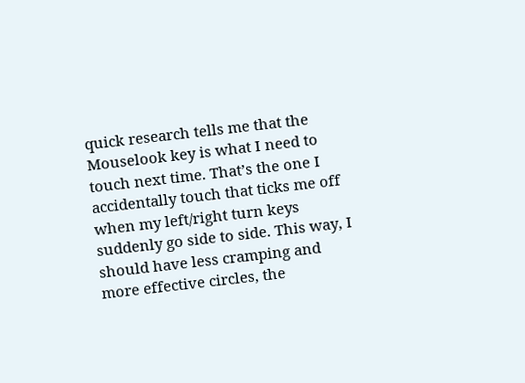quick research tells me that the Mouselook key is what I need to touch next time. That’s the one I accidentally touch that ticks me off when my left/right turn keys suddenly go side to side. This way, I should have less cramping and more effective circles, the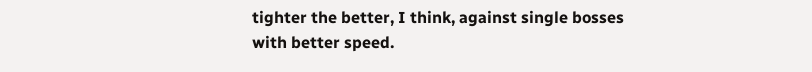tighter the better, I think, against single bosses with better speed.